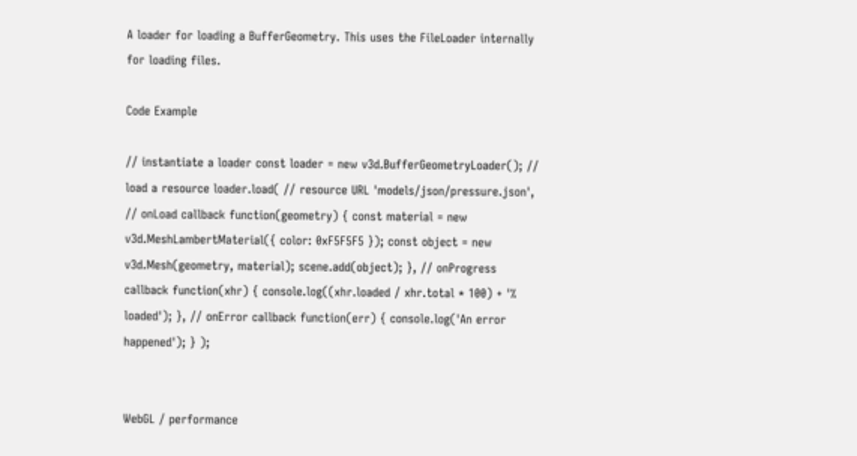A loader for loading a BufferGeometry. This uses the FileLoader internally for loading files.

Code Example

// instantiate a loader const loader = new v3d.BufferGeometryLoader(); // load a resource loader.load( // resource URL 'models/json/pressure.json', // onLoad callback function(geometry) { const material = new v3d.MeshLambertMaterial({ color: 0xF5F5F5 }); const object = new v3d.Mesh(geometry, material); scene.add(object); }, // onProgress callback function(xhr) { console.log((xhr.loaded / xhr.total * 100) + '% loaded'); }, // onError callback function(err) { console.log('An error happened'); } );


WebGL / performance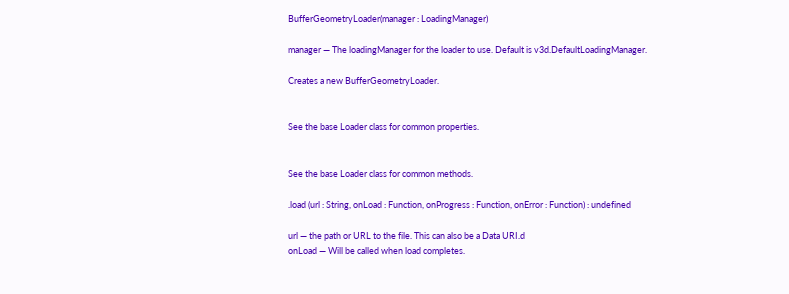BufferGeometryLoader(manager : LoadingManager)

manager — The loadingManager for the loader to use. Default is v3d.DefaultLoadingManager.

Creates a new BufferGeometryLoader.


See the base Loader class for common properties.


See the base Loader class for common methods.

.load (url : String, onLoad : Function, onProgress : Function, onError : Function) : undefined

url — the path or URL to the file. This can also be a Data URI.d
onLoad — Will be called when load completes.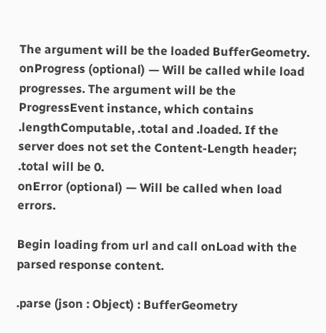The argument will be the loaded BufferGeometry.
onProgress (optional) — Will be called while load progresses. The argument will be the ProgressEvent instance, which contains .lengthComputable, .total and .loaded. If the server does not set the Content-Length header; .total will be 0.
onError (optional) — Will be called when load errors.

Begin loading from url and call onLoad with the parsed response content.

.parse (json : Object) : BufferGeometry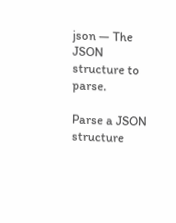json — The JSON structure to parse.

Parse a JSON structure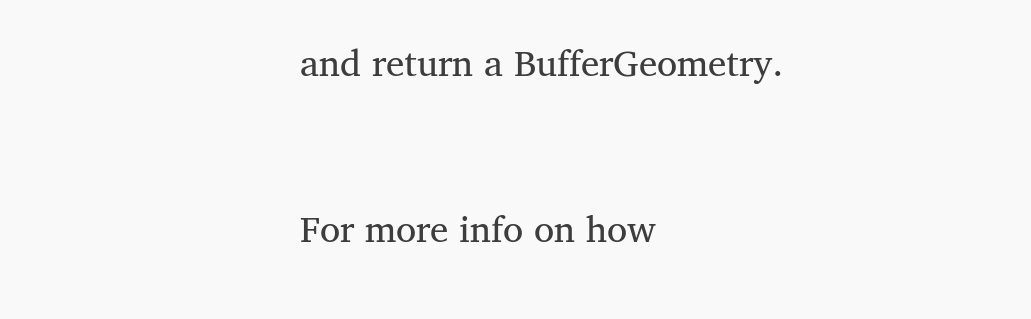and return a BufferGeometry.


For more info on how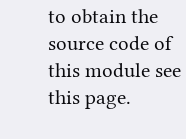to obtain the source code of this module see this page.